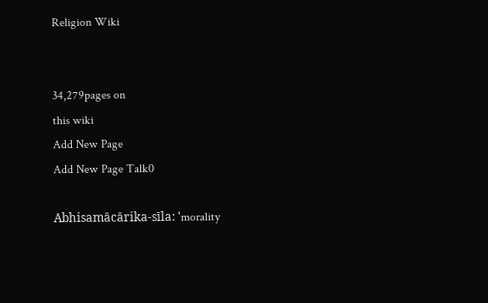Religion Wiki


34,279pages on
this wiki
Add New Page
Add New Page Talk0

Abhisamācārika-sīla: 'morality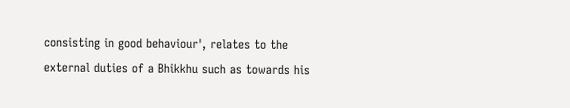consisting in good behaviour', relates to the external duties of a Bhikkhu such as towards his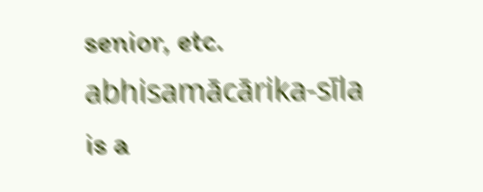senior, etc. abhisamācārika-sīla is a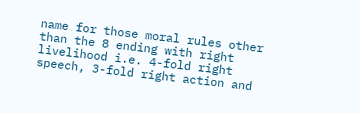name for those moral rules other than the 8 ending with right livelihood i.e. 4-fold right speech, 3-fold right action and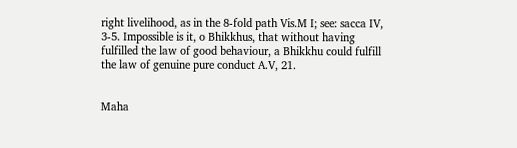right livelihood, as in the 8-fold path Vis.M I; see: sacca IV, 3-5. Impossible is it, o Bhikkhus, that without having fulfilled the law of good behaviour, a Bhikkhu could fulfill the law of genuine pure conduct A.V, 21.


Maha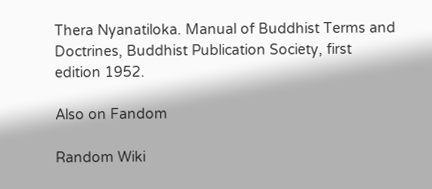Thera Nyanatiloka. Manual of Buddhist Terms and Doctrines, Buddhist Publication Society, first edition 1952.

Also on Fandom

Random Wiki